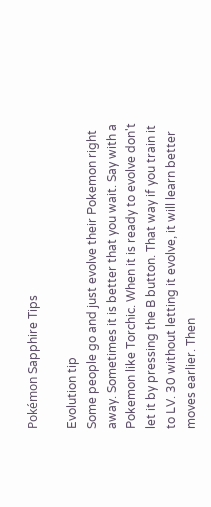Pokémon Sapphire Tips

Evolution tip
Some people go and just evolve their Pokemon right away. Sometimes it is better that you wait. Say with a Pokemon like Torchic. When it is ready to evolve don't let it by pressing the B button. That way if you train it to LV. 30 without letting it evolve, it will learn better moves earlier. Then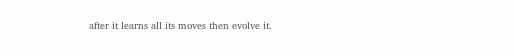after it learns all its moves then evolve it.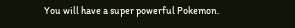You will have a super powerful Pokemon.